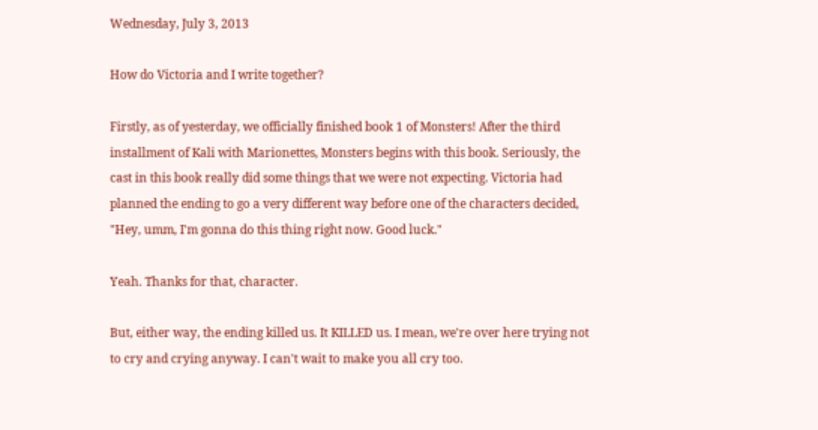Wednesday, July 3, 2013

How do Victoria and I write together?

Firstly, as of yesterday, we officially finished book 1 of Monsters! After the third installment of Kali with Marionettes, Monsters begins with this book. Seriously, the cast in this book really did some things that we were not expecting. Victoria had planned the ending to go a very different way before one of the characters decided, "Hey, umm, I'm gonna do this thing right now. Good luck."

Yeah. Thanks for that, character.

But, either way, the ending killed us. It KILLED us. I mean, we're over here trying not to cry and crying anyway. I can't wait to make you all cry too.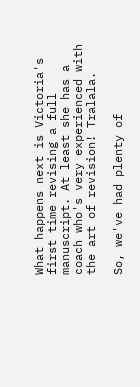What happens next is Victoria's first time revising a full manuscript. At least she has a coach who's very experienced with the art of revision! Tralala.

So, we've had plenty of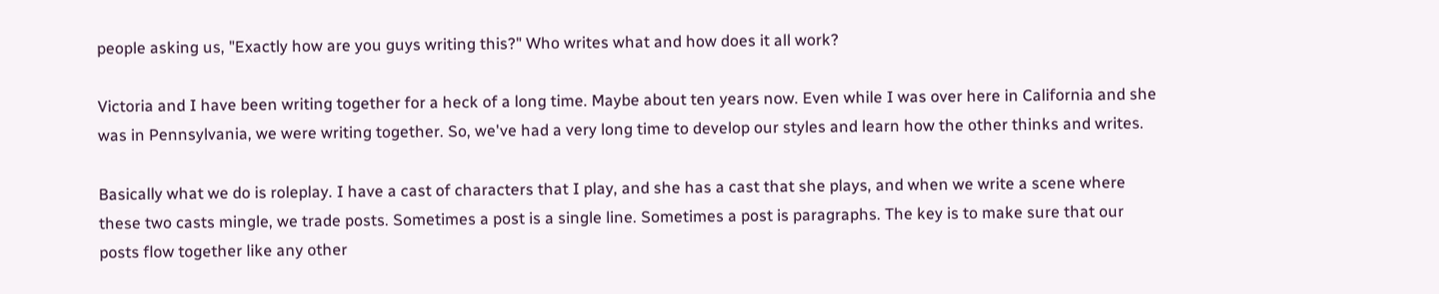people asking us, "Exactly how are you guys writing this?" Who writes what and how does it all work?

Victoria and I have been writing together for a heck of a long time. Maybe about ten years now. Even while I was over here in California and she was in Pennsylvania, we were writing together. So, we've had a very long time to develop our styles and learn how the other thinks and writes.

Basically what we do is roleplay. I have a cast of characters that I play, and she has a cast that she plays, and when we write a scene where these two casts mingle, we trade posts. Sometimes a post is a single line. Sometimes a post is paragraphs. The key is to make sure that our posts flow together like any other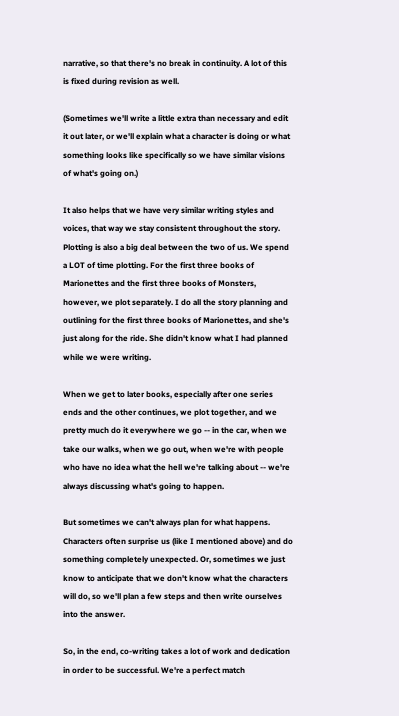narrative, so that there's no break in continuity. A lot of this is fixed during revision as well.

(Sometimes we'll write a little extra than necessary and edit it out later, or we'll explain what a character is doing or what something looks like specifically so we have similar visions of what's going on.)

It also helps that we have very similar writing styles and voices, that way we stay consistent throughout the story.
Plotting is also a big deal between the two of us. We spend a LOT of time plotting. For the first three books of Marionettes and the first three books of Monsters, however, we plot separately. I do all the story planning and outlining for the first three books of Marionettes, and she's just along for the ride. She didn't know what I had planned while we were writing.

When we get to later books, especially after one series ends and the other continues, we plot together, and we pretty much do it everywhere we go -- in the car, when we take our walks, when we go out, when we're with people who have no idea what the hell we're talking about -- we're always discussing what's going to happen.

But sometimes we can't always plan for what happens. Characters often surprise us (like I mentioned above) and do something completely unexpected. Or, sometimes we just know to anticipate that we don't know what the characters will do, so we'll plan a few steps and then write ourselves into the answer.

So, in the end, co-writing takes a lot of work and dedication in order to be successful. We're a perfect match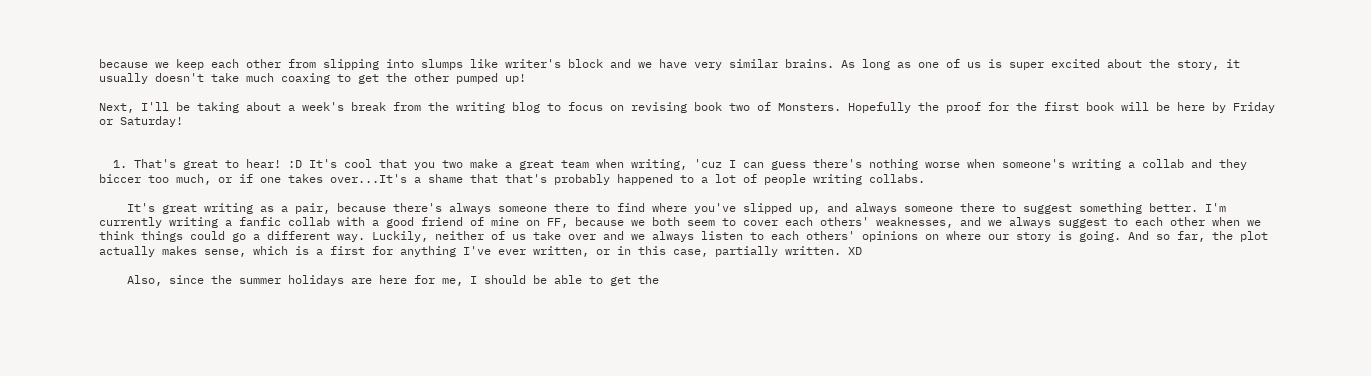because we keep each other from slipping into slumps like writer's block and we have very similar brains. As long as one of us is super excited about the story, it usually doesn't take much coaxing to get the other pumped up!

Next, I'll be taking about a week's break from the writing blog to focus on revising book two of Monsters. Hopefully the proof for the first book will be here by Friday or Saturday!


  1. That's great to hear! :D It's cool that you two make a great team when writing, 'cuz I can guess there's nothing worse when someone's writing a collab and they biccer too much, or if one takes over...It's a shame that that's probably happened to a lot of people writing collabs.

    It's great writing as a pair, because there's always someone there to find where you've slipped up, and always someone there to suggest something better. I'm currently writing a fanfic collab with a good friend of mine on FF, because we both seem to cover each others' weaknesses, and we always suggest to each other when we think things could go a different way. Luckily, neither of us take over and we always listen to each others' opinions on where our story is going. And so far, the plot actually makes sense, which is a first for anything I've ever written, or in this case, partially written. XD

    Also, since the summer holidays are here for me, I should be able to get the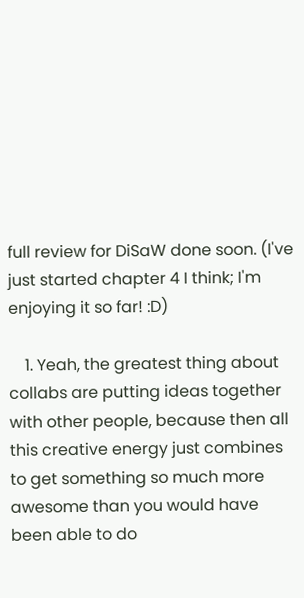full review for DiSaW done soon. (I've just started chapter 4 I think; I'm enjoying it so far! :D)

    1. Yeah, the greatest thing about collabs are putting ideas together with other people, because then all this creative energy just combines to get something so much more awesome than you would have been able to do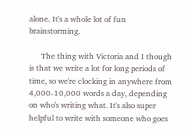alone. It's a whole lot of fun brainstorming.

      The thing with Victoria and I though is that we write a lot for long periods of time, so we're clocking in anywhere from 4,000-10,000 words a day, depending on who's writing what. It's also super helpful to write with someone who goes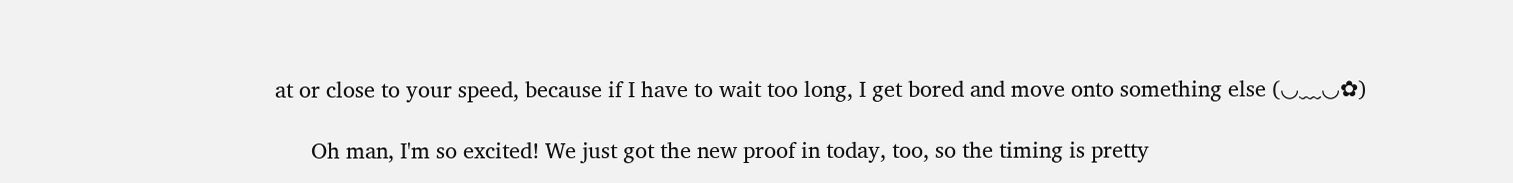at or close to your speed, because if I have to wait too long, I get bored and move onto something else (◡﹏◡✿)

      Oh man, I'm so excited! We just got the new proof in today, too, so the timing is pretty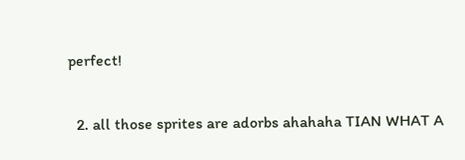perfect!

  2. all those sprites are adorbs ahahaha TIAN WHAT A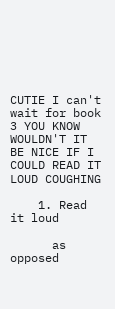CUTIE I can't wait for book 3 YOU KNOW WOULDN'T IT BE NICE IF I COULD READ IT LOUD COUGHING

    1. Read it loud

      as opposed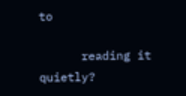to

      reading it quietly?